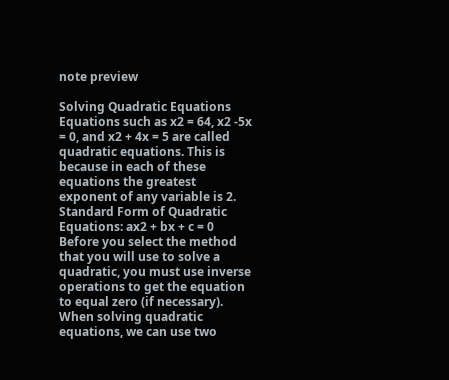note preview

Solving Quadratic Equations Equations such as x2 = 64, x2 -5x = 0, and x2 + 4x = 5 are called quadratic equations. This is because in each of these equations the greatest exponent of any variable is 2. Standard Form of Quadratic Equations: ax2 + bx + c = 0 Before you select the method that you will use to solve a quadratic, you must use inverse operations to get the equation to equal zero (if necessary). When solving quadratic equations, we can use two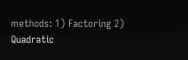methods: 1) Factoring 2) Quadratic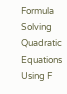Formula Solving Quadratic Equations Using F